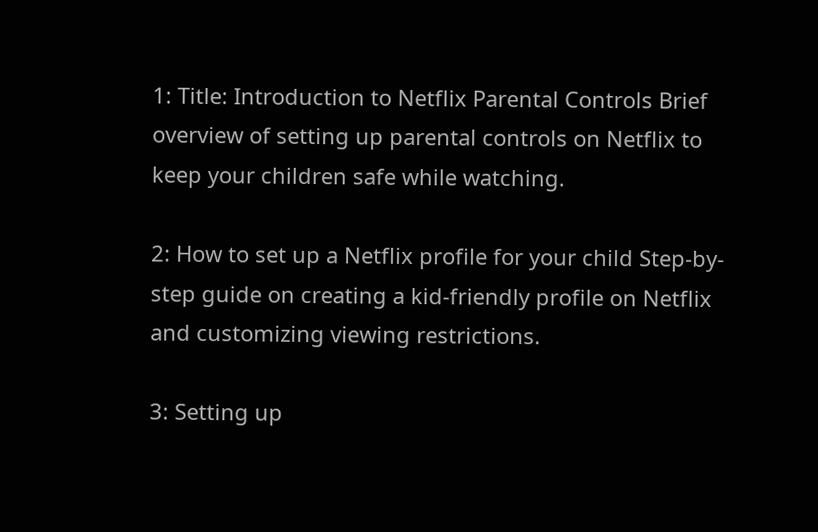1: Title: Introduction to Netflix Parental Controls Brief overview of setting up parental controls on Netflix to keep your children safe while watching.

2: How to set up a Netflix profile for your child Step-by-step guide on creating a kid-friendly profile on Netflix and customizing viewing restrictions.

3: Setting up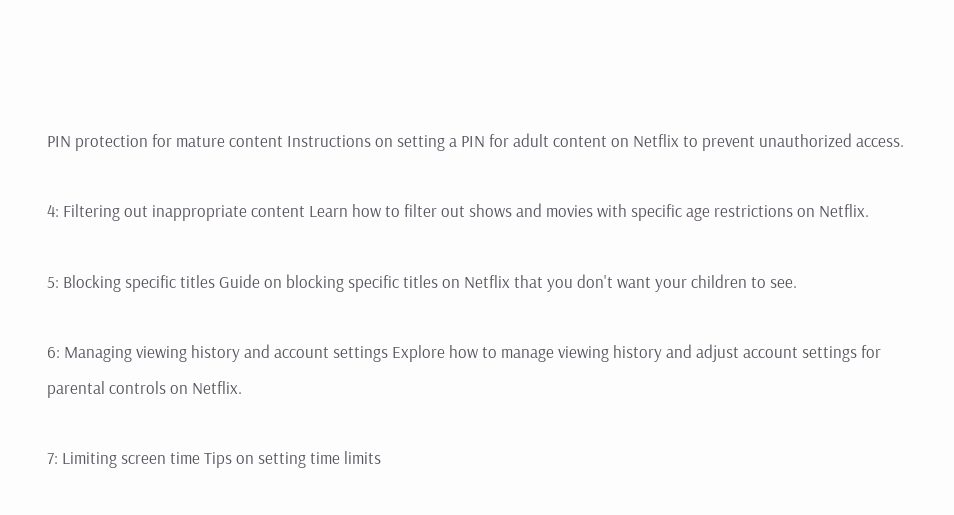PIN protection for mature content Instructions on setting a PIN for adult content on Netflix to prevent unauthorized access.

4: Filtering out inappropriate content Learn how to filter out shows and movies with specific age restrictions on Netflix.

5: Blocking specific titles Guide on blocking specific titles on Netflix that you don't want your children to see.

6: Managing viewing history and account settings Explore how to manage viewing history and adjust account settings for parental controls on Netflix.

7: Limiting screen time Tips on setting time limits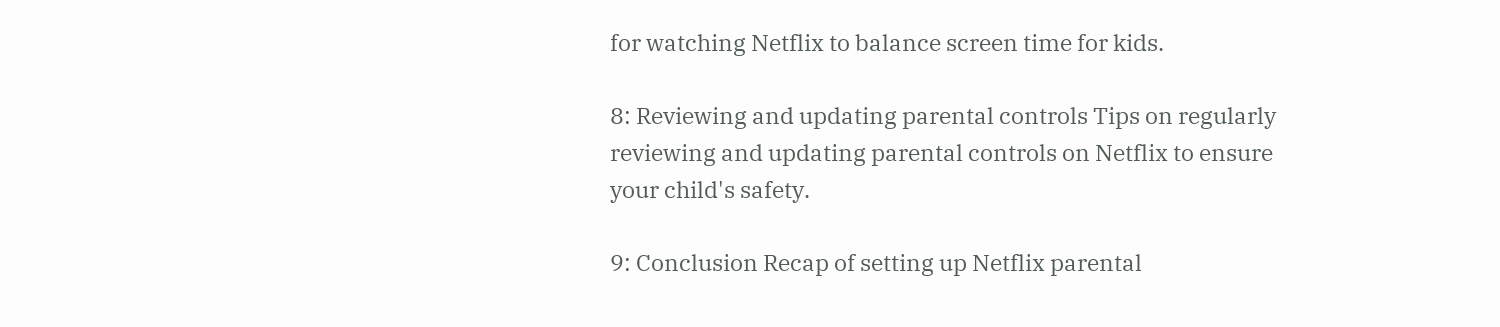for watching Netflix to balance screen time for kids.

8: Reviewing and updating parental controls Tips on regularly reviewing and updating parental controls on Netflix to ensure your child's safety.

9: Conclusion Recap of setting up Netflix parental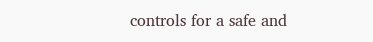controls for a safe and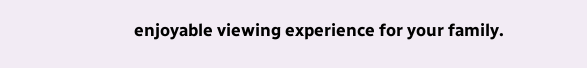enjoyable viewing experience for your family.